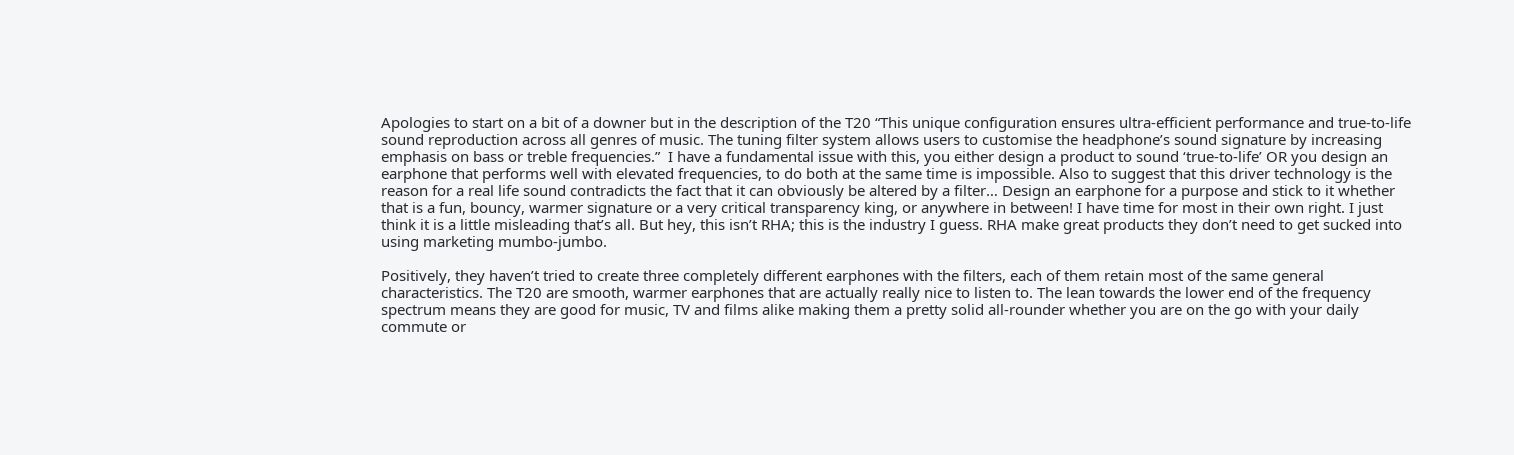Apologies to start on a bit of a downer but in the description of the T20 “This unique configuration ensures ultra-efficient performance and true-to-life sound reproduction across all genres of music. The tuning filter system allows users to customise the headphone’s sound signature by increasing emphasis on bass or treble frequencies.”  I have a fundamental issue with this, you either design a product to sound ‘true-to-life’ OR you design an earphone that performs well with elevated frequencies, to do both at the same time is impossible. Also to suggest that this driver technology is the reason for a real life sound contradicts the fact that it can obviously be altered by a filter… Design an earphone for a purpose and stick to it whether that is a fun, bouncy, warmer signature or a very critical transparency king, or anywhere in between! I have time for most in their own right. I just think it is a little misleading that’s all. But hey, this isn’t RHA; this is the industry I guess. RHA make great products they don’t need to get sucked into using marketing mumbo-jumbo.

Positively, they haven’t tried to create three completely different earphones with the filters, each of them retain most of the same general characteristics. The T20 are smooth, warmer earphones that are actually really nice to listen to. The lean towards the lower end of the frequency spectrum means they are good for music, TV and films alike making them a pretty solid all-rounder whether you are on the go with your daily commute or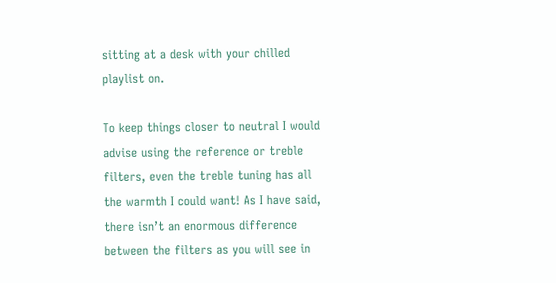sitting at a desk with your chilled playlist on.

To keep things closer to neutral I would advise using the reference or treble filters, even the treble tuning has all the warmth I could want! As I have said, there isn’t an enormous difference between the filters as you will see in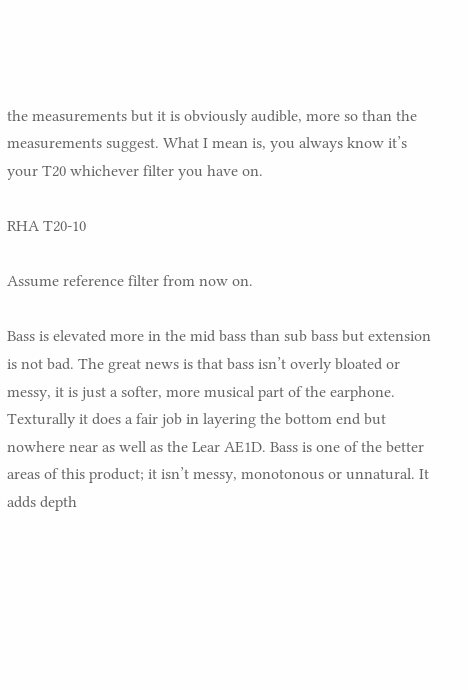the measurements but it is obviously audible, more so than the measurements suggest. What I mean is, you always know it’s your T20 whichever filter you have on.

RHA T20-10

Assume reference filter from now on.

Bass is elevated more in the mid bass than sub bass but extension is not bad. The great news is that bass isn’t overly bloated or messy, it is just a softer, more musical part of the earphone. Texturally it does a fair job in layering the bottom end but nowhere near as well as the Lear AE1D. Bass is one of the better areas of this product; it isn’t messy, monotonous or unnatural. It adds depth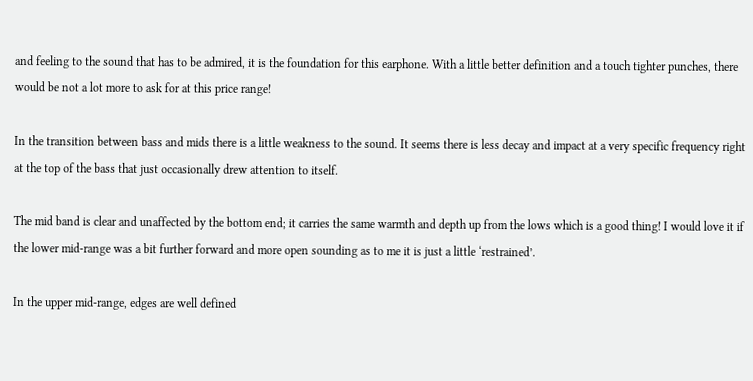and feeling to the sound that has to be admired, it is the foundation for this earphone. With a little better definition and a touch tighter punches, there would be not a lot more to ask for at this price range!

In the transition between bass and mids there is a little weakness to the sound. It seems there is less decay and impact at a very specific frequency right at the top of the bass that just occasionally drew attention to itself.

The mid band is clear and unaffected by the bottom end; it carries the same warmth and depth up from the lows which is a good thing! I would love it if the lower mid-range was a bit further forward and more open sounding as to me it is just a little ‘restrained’.

In the upper mid-range, edges are well defined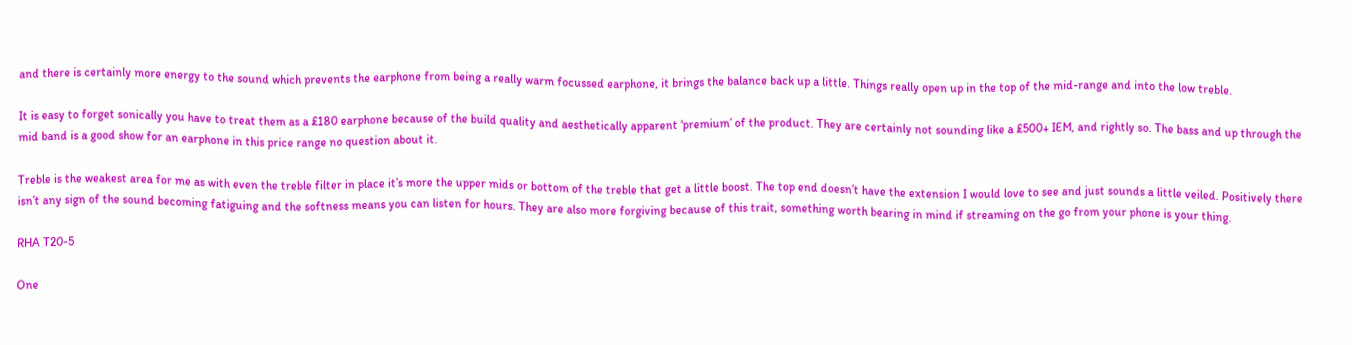and there is certainly more energy to the sound which prevents the earphone from being a really warm focussed earphone, it brings the balance back up a little. Things really open up in the top of the mid-range and into the low treble.

It is easy to forget sonically you have to treat them as a £180 earphone because of the build quality and aesthetically apparent ‘premium’ of the product. They are certainly not sounding like a £500+ IEM, and rightly so. The bass and up through the mid band is a good show for an earphone in this price range no question about it.

Treble is the weakest area for me as with even the treble filter in place it’s more the upper mids or bottom of the treble that get a little boost. The top end doesn’t have the extension I would love to see and just sounds a little veiled. Positively there isn’t any sign of the sound becoming fatiguing and the softness means you can listen for hours. They are also more forgiving because of this trait, something worth bearing in mind if streaming on the go from your phone is your thing.

RHA T20-5

One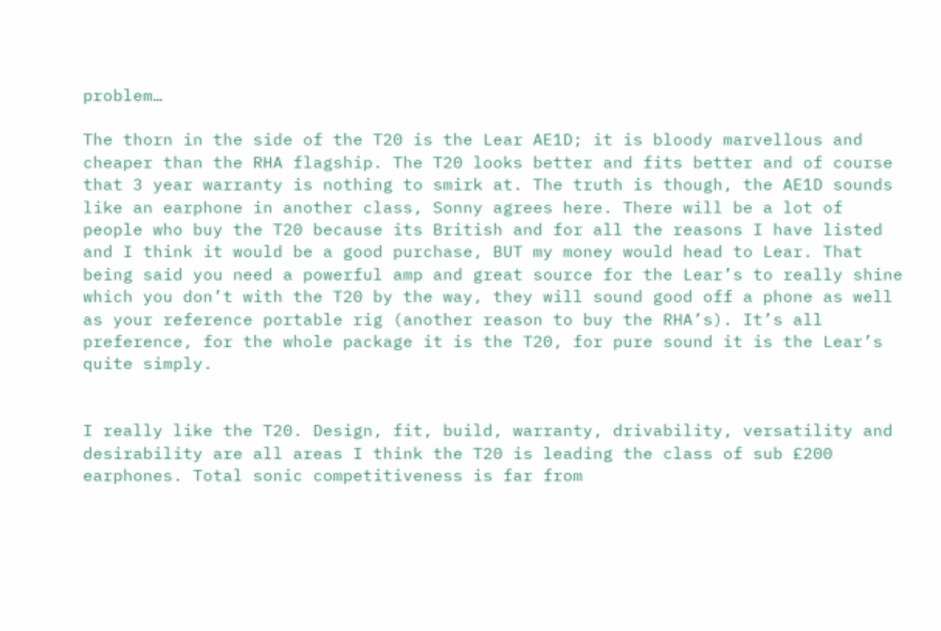problem…

The thorn in the side of the T20 is the Lear AE1D; it is bloody marvellous and cheaper than the RHA flagship. The T20 looks better and fits better and of course that 3 year warranty is nothing to smirk at. The truth is though, the AE1D sounds like an earphone in another class, Sonny agrees here. There will be a lot of people who buy the T20 because its British and for all the reasons I have listed and I think it would be a good purchase, BUT my money would head to Lear. That being said you need a powerful amp and great source for the Lear’s to really shine which you don’t with the T20 by the way, they will sound good off a phone as well as your reference portable rig (another reason to buy the RHA’s). It’s all preference, for the whole package it is the T20, for pure sound it is the Lear’s quite simply.


I really like the T20. Design, fit, build, warranty, drivability, versatility and desirability are all areas I think the T20 is leading the class of sub £200 earphones. Total sonic competitiveness is far from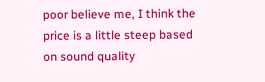poor believe me, I think the price is a little steep based on sound quality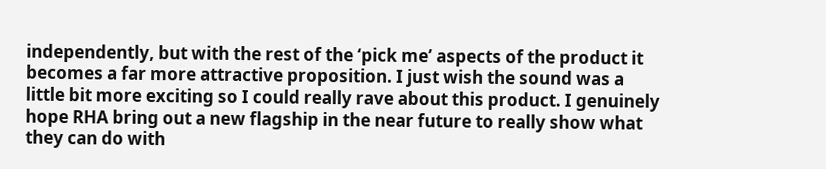independently, but with the rest of the ‘pick me’ aspects of the product it becomes a far more attractive proposition. I just wish the sound was a little bit more exciting so I could really rave about this product. I genuinely hope RHA bring out a new flagship in the near future to really show what they can do with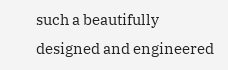such a beautifully designed and engineered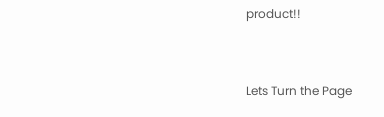product!!


Lets Turn the Page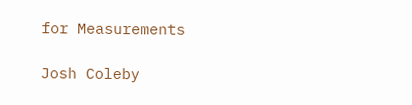for Measurements

Josh Coleby